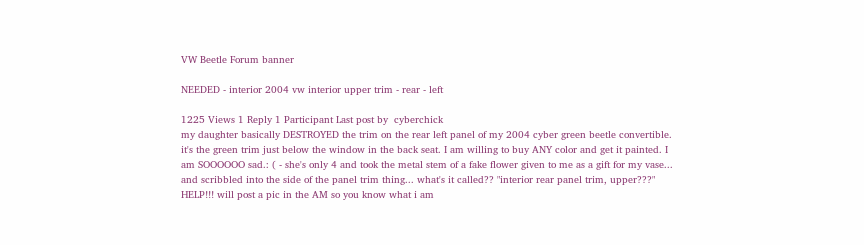VW Beetle Forum banner

NEEDED - interior 2004 vw interior upper trim - rear - left

1225 Views 1 Reply 1 Participant Last post by  cyberchick
my daughter basically DESTROYED the trim on the rear left panel of my 2004 cyber green beetle convertible. it's the green trim just below the window in the back seat. I am willing to buy ANY color and get it painted. I am SOOOOOO sad.: ( - she's only 4 and took the metal stem of a fake flower given to me as a gift for my vase... and scribbled into the side of the panel trim thing... what's it called?? "interior rear panel trim, upper???" HELP!!! will post a pic in the AM so you know what i am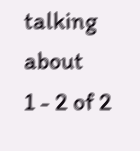talking about
1 - 2 of 2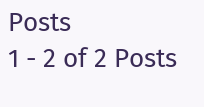Posts
1 - 2 of 2 Posts